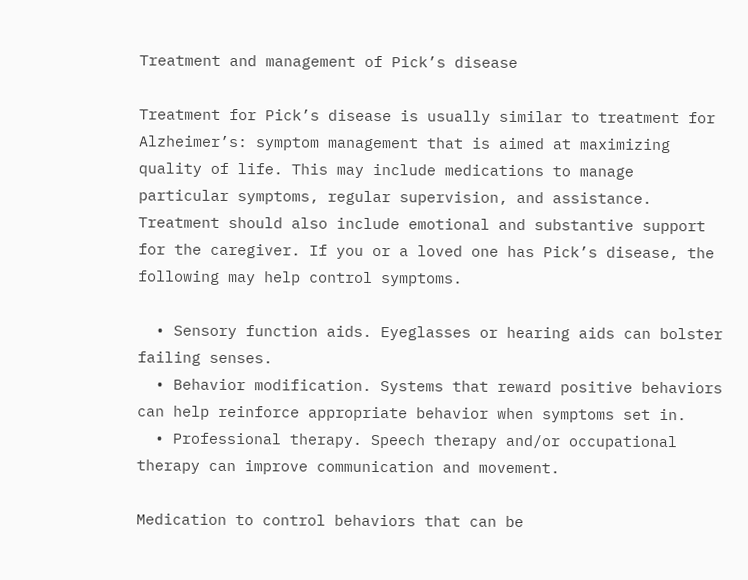Treatment and management of Pick’s disease

Treatment for Pick’s disease is usually similar to treatment for Alzheimer’s: symptom management that is aimed at maximizing quality of life. This may include medications to manage particular symptoms, regular supervision, and assistance. Treatment should also include emotional and substantive support for the caregiver. If you or a loved one has Pick’s disease, the following may help control symptoms.

  • Sensory function aids. Eyeglasses or hearing aids can bolster failing senses.
  • Behavior modification. Systems that reward positive behaviors can help reinforce appropriate behavior when symptoms set in.
  • Professional therapy. Speech therapy and/or occupational therapy can improve communication and movement.

Medication to control behaviors that can be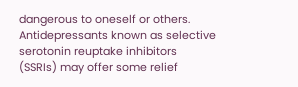dangerous to oneself or others. Antidepressants known as selective serotonin reuptake inhibitors (SSRIs) may offer some relief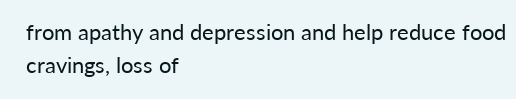from apathy and depression and help reduce food cravings, loss of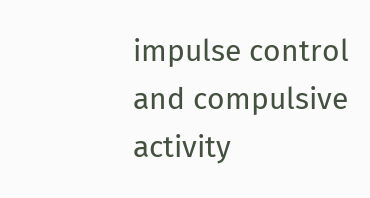impulse control and compulsive activity